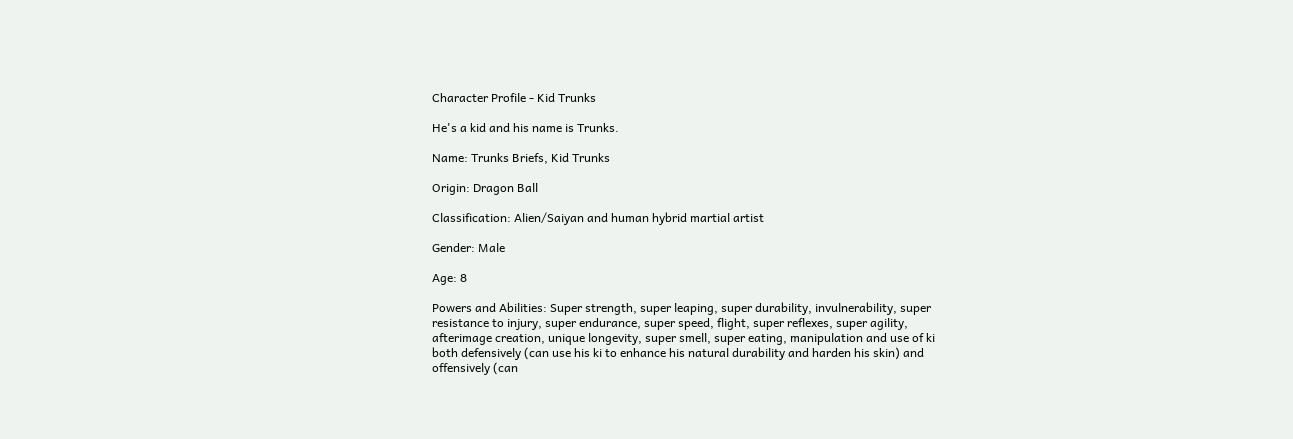Character Profile - Kid Trunks

He's a kid and his name is Trunks.

Name: Trunks Briefs, Kid Trunks

Origin: Dragon Ball

Classification: Alien/Saiyan and human hybrid martial artist

Gender: Male

Age: 8

Powers and Abilities: Super strength, super leaping, super durability, invulnerability, super resistance to injury, super endurance, super speed, flight, super reflexes, super agility, afterimage creation, unique longevity, super smell, super eating, manipulation and use of ki both defensively (can use his ki to enhance his natural durability and harden his skin) and offensively (can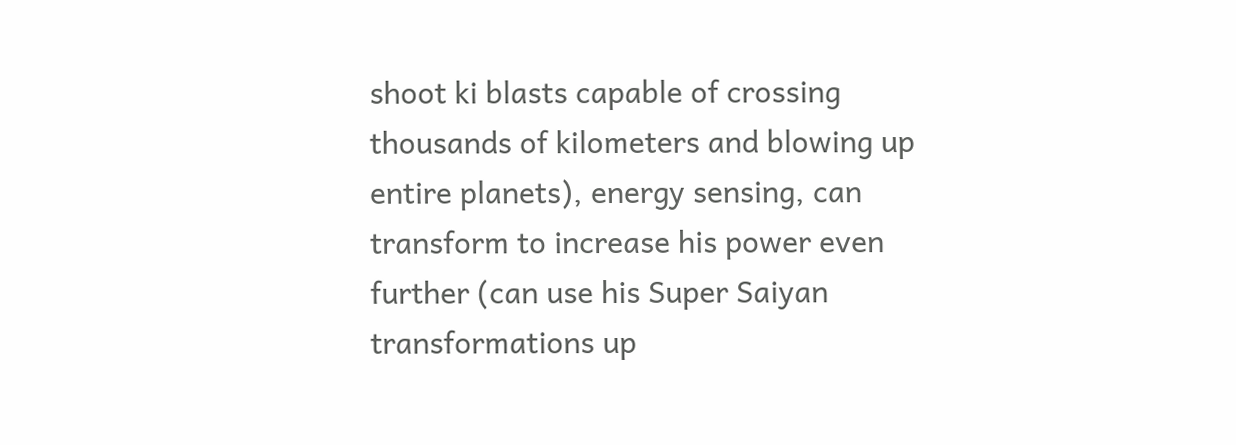shoot ki blasts capable of crossing thousands of kilometers and blowing up entire planets), energy sensing, can transform to increase his power even further (can use his Super Saiyan transformations up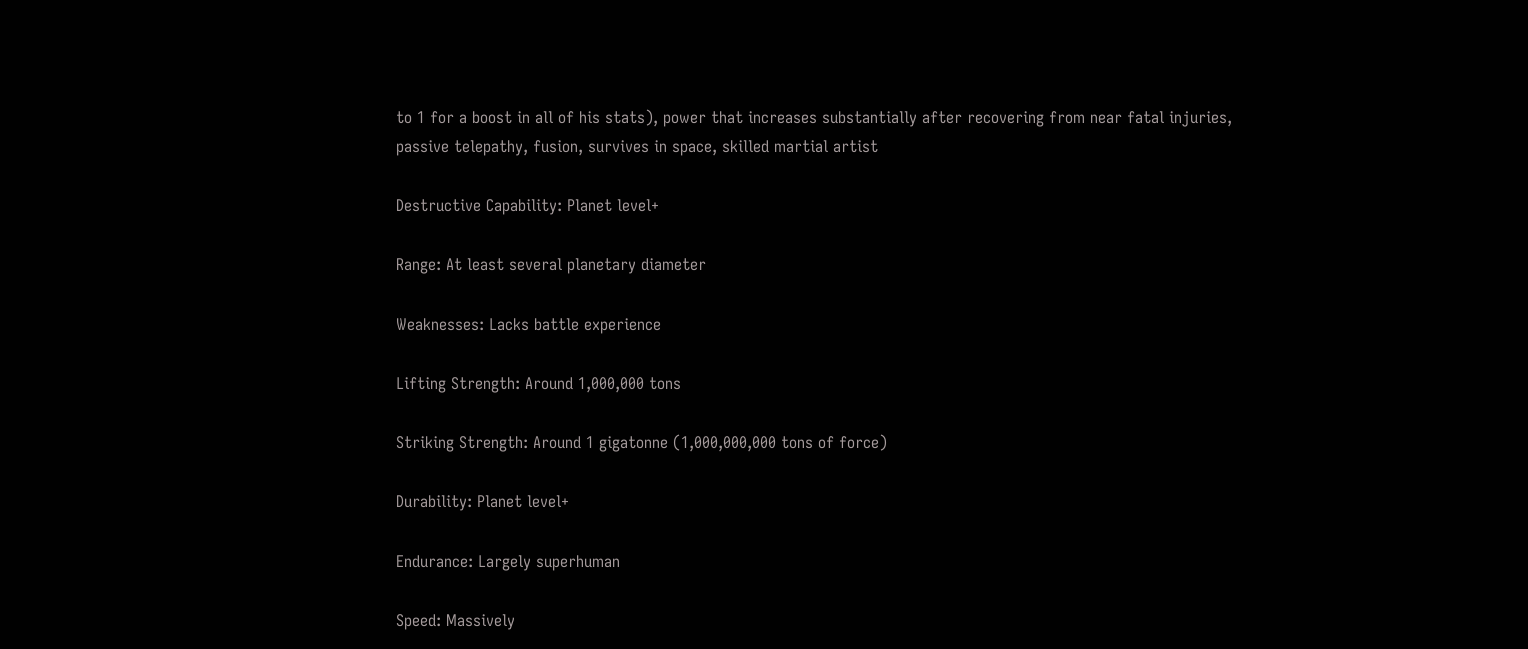to 1 for a boost in all of his stats), power that increases substantially after recovering from near fatal injuries, passive telepathy, fusion, survives in space, skilled martial artist

Destructive Capability: Planet level+

Range: At least several planetary diameter

Weaknesses: Lacks battle experience

Lifting Strength: Around 1,000,000 tons

Striking Strength: Around 1 gigatonne (1,000,000,000 tons of force)

Durability: Planet level+

Endurance: Largely superhuman

Speed: Massively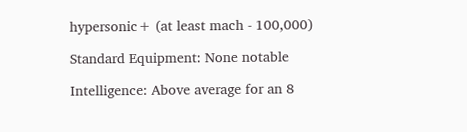hypersonic+ (at least mach - 100,000)

Standard Equipment: None notable

Intelligence: Above average for an 8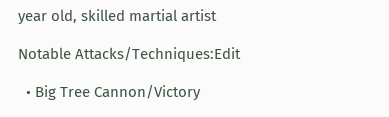year old, skilled martial artist

Notable Attacks/Techniques:Edit

  • Big Tree Cannon/Victory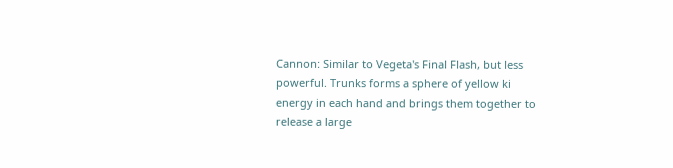Cannon: Similar to Vegeta's Final Flash, but less powerful. Trunks forms a sphere of yellow ki energy in each hand and brings them together to release a large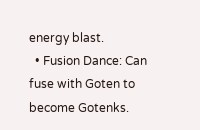energy blast.
  • Fusion Dance: Can fuse with Goten to become Gotenks.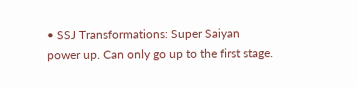• SSJ Transformations: Super Saiyan power up. Can only go up to the first stage.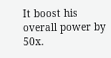It boost his overall power by 50x.